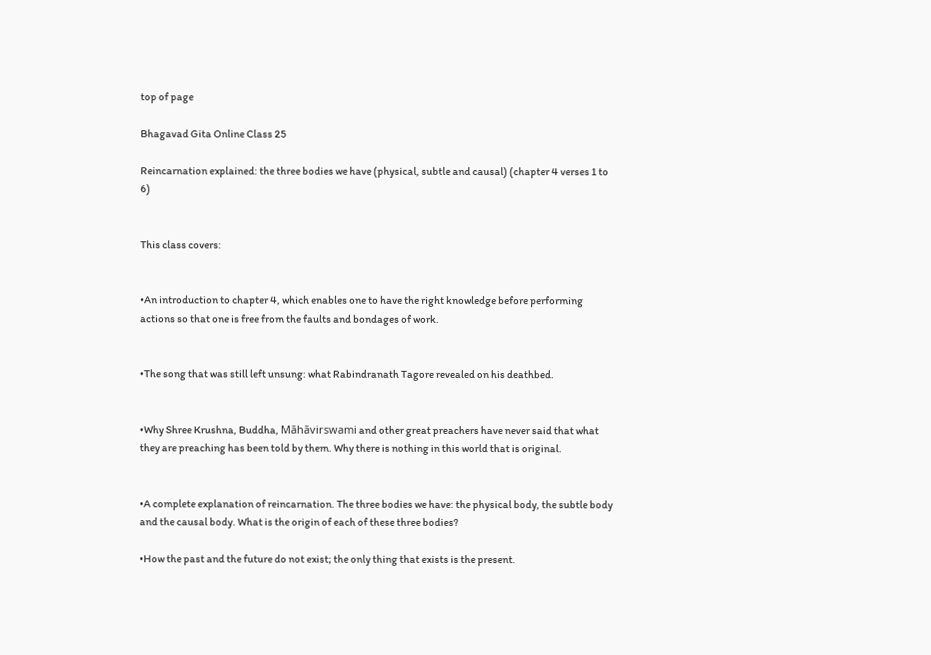top of page

Bhagavad Gita Online Class 25

Reincarnation explained: the three bodies we have (physical, subtle and causal) (chapter 4 verses 1 to 6)


This class covers:


•An introduction to chapter 4, which enables one to have the right knowledge before performing actions so that one is free from the faults and bondages of work.


•The song that was still left unsung: what Rabindranath Tagore revealed on his deathbed.


•Why Shree Krushna, Buddha, Māhāvirswami and other great preachers have never said that what they are preaching has been told by them. Why there is nothing in this world that is original.


•A complete explanation of reincarnation. The three bodies we have: the physical body, the subtle body and the causal body. What is the origin of each of these three bodies?

•How the past and the future do not exist; the only thing that exists is the present.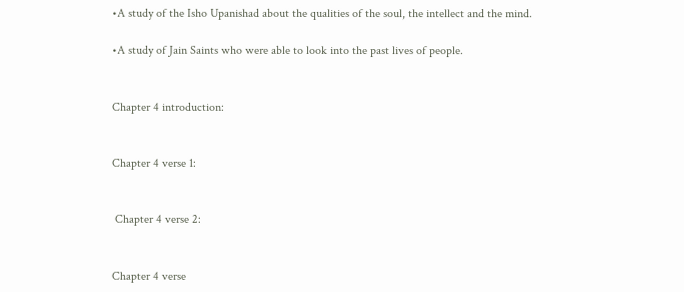•A study of the Isho Upanishad about the qualities of the soul, the intellect and the mind.

•A study of Jain Saints who were able to look into the past lives of people.


Chapter 4 introduction:


Chapter 4 verse 1:


 Chapter 4 verse 2:


Chapter 4 verse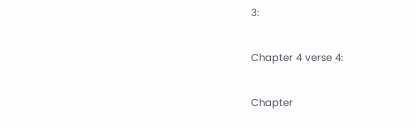3:


Chapter 4 verse 4:


Chapter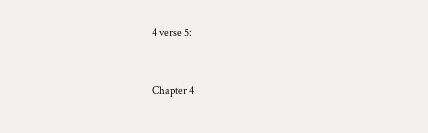4 verse 5:


Chapter 4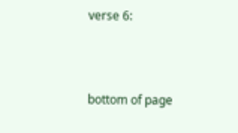verse 6:



bottom of page